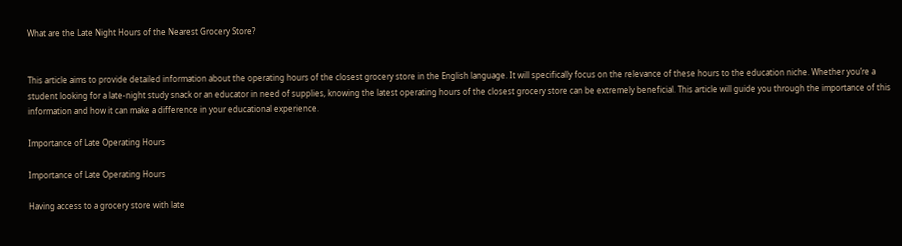What are the Late Night Hours of the Nearest Grocery Store?


This article aims to provide detailed information about the operating hours of the closest grocery store in the English language. It will specifically focus on the relevance of these hours to the education niche. Whether you’re a student looking for a late-night study snack or an educator in need of supplies, knowing the latest operating hours of the closest grocery store can be extremely beneficial. This article will guide you through the importance of this information and how it can make a difference in your educational experience.

Importance of Late Operating Hours

Importance of Late Operating Hours

Having access to a grocery store with late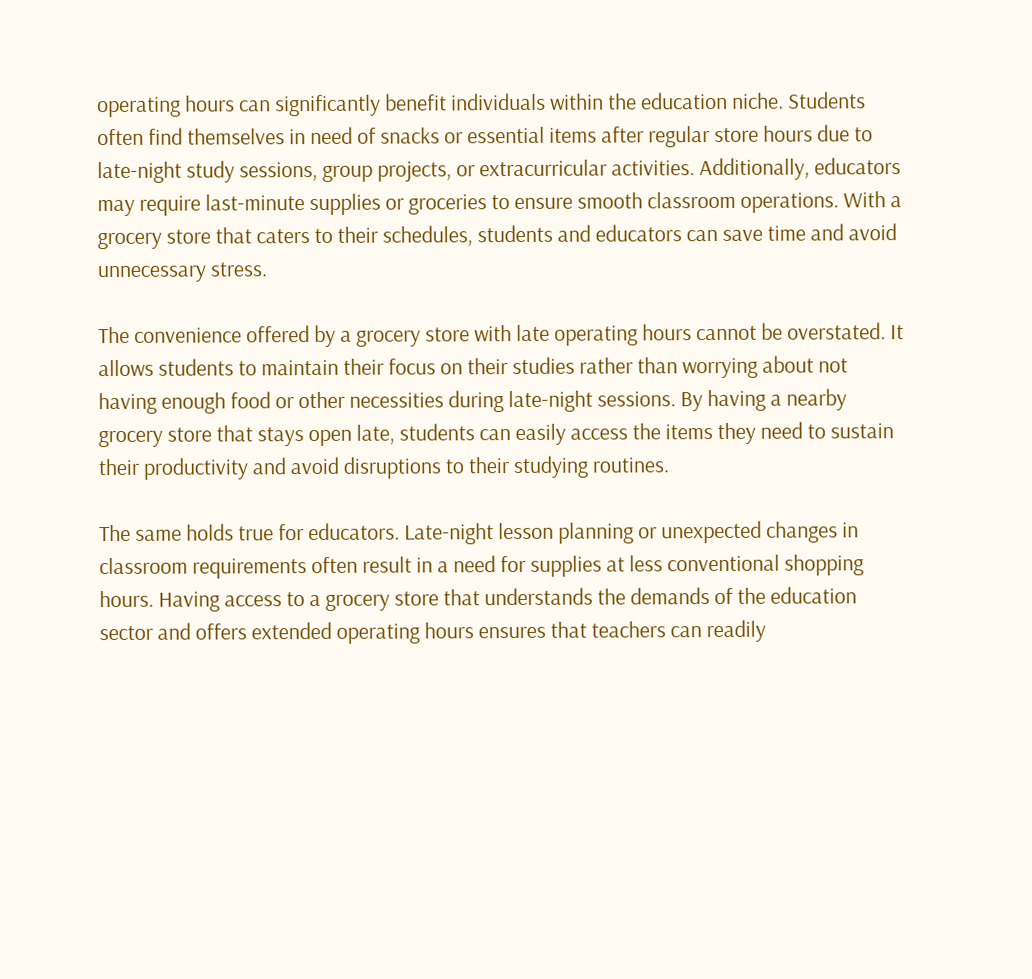operating hours can significantly benefit individuals within the education niche. Students often find themselves in need of snacks or essential items after regular store hours due to late-night study sessions, group projects, or extracurricular activities. Additionally, educators may require last-minute supplies or groceries to ensure smooth classroom operations. With a grocery store that caters to their schedules, students and educators can save time and avoid unnecessary stress.

The convenience offered by a grocery store with late operating hours cannot be overstated. It allows students to maintain their focus on their studies rather than worrying about not having enough food or other necessities during late-night sessions. By having a nearby grocery store that stays open late, students can easily access the items they need to sustain their productivity and avoid disruptions to their studying routines.

The same holds true for educators. Late-night lesson planning or unexpected changes in classroom requirements often result in a need for supplies at less conventional shopping hours. Having access to a grocery store that understands the demands of the education sector and offers extended operating hours ensures that teachers can readily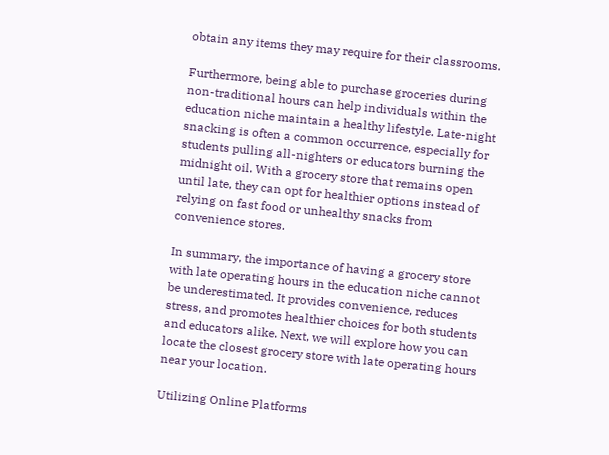obtain any items they may require for their classrooms.

Furthermore, being able to purchase groceries during non-traditional hours can help individuals within the education niche maintain a healthy lifestyle. Late-night snacking is often a common occurrence, especially for students pulling all-nighters or educators burning the midnight oil. With a grocery store that remains open until late, they can opt for healthier options instead of relying on fast food or unhealthy snacks from convenience stores.

In summary, the importance of having a grocery store with late operating hours in the education niche cannot be underestimated. It provides convenience, reduces stress, and promotes healthier choices for both students and educators alike. Next, we will explore how you can locate the closest grocery store with late operating hours near your location.

Utilizing Online Platforms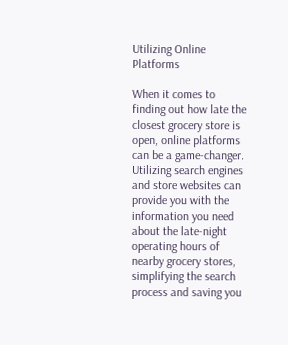Utilizing Online Platforms

When it comes to finding out how late the closest grocery store is open, online platforms can be a game-changer. Utilizing search engines and store websites can provide you with the information you need about the late-night operating hours of nearby grocery stores, simplifying the search process and saving you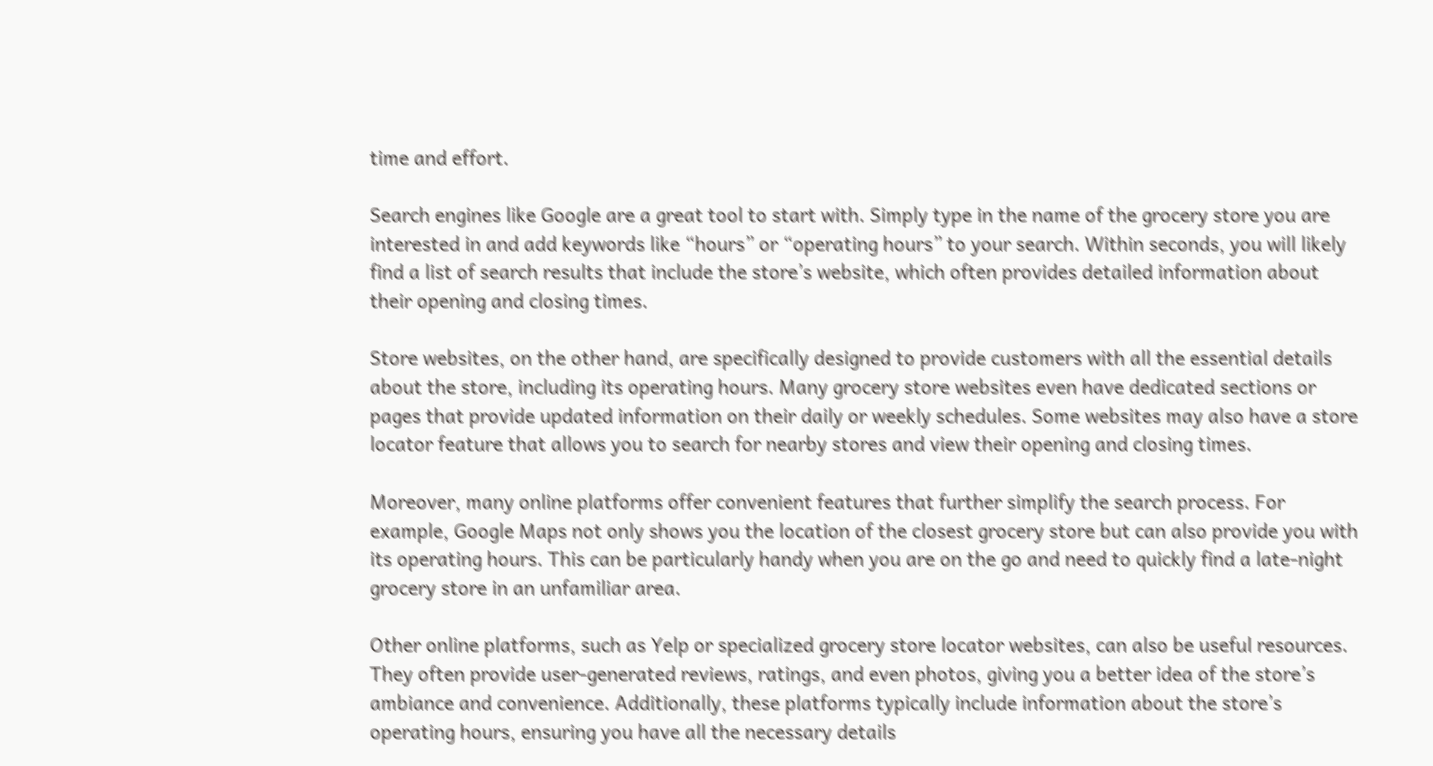time and effort.

Search engines like Google are a great tool to start with. Simply type in the name of the grocery store you are interested in and add keywords like “hours” or “operating hours” to your search. Within seconds, you will likely find a list of search results that include the store’s website, which often provides detailed information about their opening and closing times.

Store websites, on the other hand, are specifically designed to provide customers with all the essential details about the store, including its operating hours. Many grocery store websites even have dedicated sections or pages that provide updated information on their daily or weekly schedules. Some websites may also have a store locator feature that allows you to search for nearby stores and view their opening and closing times.

Moreover, many online platforms offer convenient features that further simplify the search process. For example, Google Maps not only shows you the location of the closest grocery store but can also provide you with its operating hours. This can be particularly handy when you are on the go and need to quickly find a late-night grocery store in an unfamiliar area.

Other online platforms, such as Yelp or specialized grocery store locator websites, can also be useful resources. They often provide user-generated reviews, ratings, and even photos, giving you a better idea of the store’s ambiance and convenience. Additionally, these platforms typically include information about the store’s operating hours, ensuring you have all the necessary details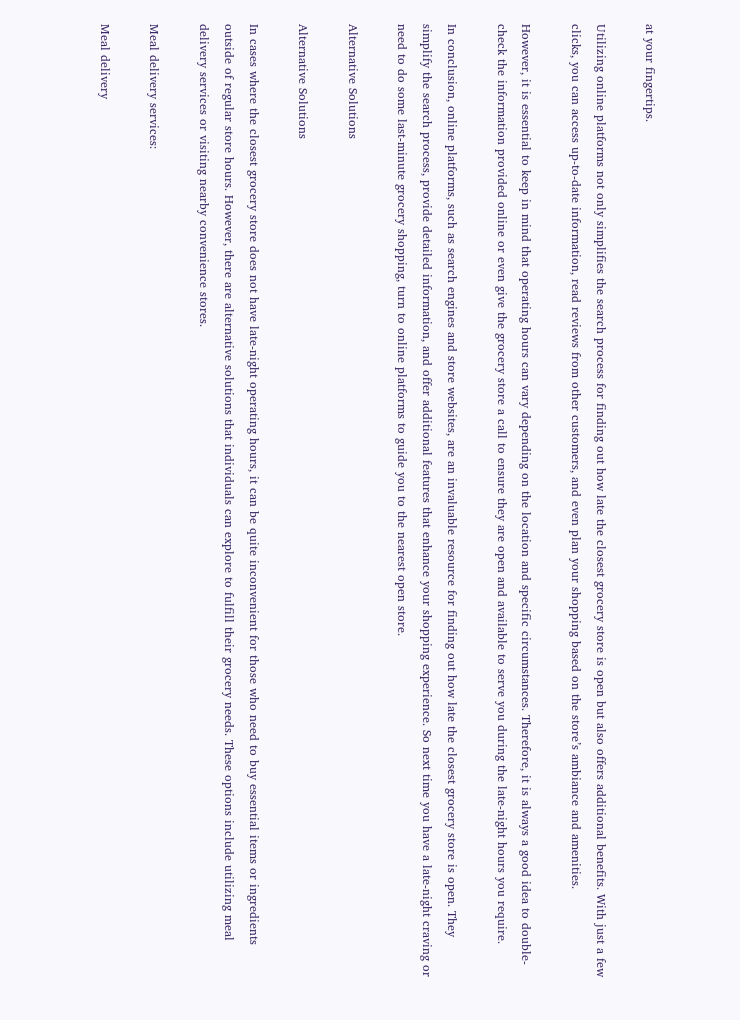at your fingertips.

Utilizing online platforms not only simplifies the search process for finding out how late the closest grocery store is open but also offers additional benefits. With just a few clicks, you can access up-to-date information, read reviews from other customers, and even plan your shopping based on the store’s ambiance and amenities.

However, it is essential to keep in mind that operating hours can vary depending on the location and specific circumstances. Therefore, it is always a good idea to double-check the information provided online or even give the grocery store a call to ensure they are open and available to serve you during the late-night hours you require.

In conclusion, online platforms, such as search engines and store websites, are an invaluable resource for finding out how late the closest grocery store is open. They simplify the search process, provide detailed information, and offer additional features that enhance your shopping experience. So next time you have a late-night craving or need to do some last-minute grocery shopping, turn to online platforms to guide you to the nearest open store.

Alternative Solutions

Alternative Solutions

In cases where the closest grocery store does not have late-night operating hours, it can be quite inconvenient for those who need to buy essential items or ingredients outside of regular store hours. However, there are alternative solutions that individuals can explore to fulfill their grocery needs. These options include utilizing meal delivery services or visiting nearby convenience stores.

Meal delivery services:

Meal delivery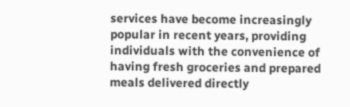services have become increasingly popular in recent years, providing individuals with the convenience of having fresh groceries and prepared meals delivered directly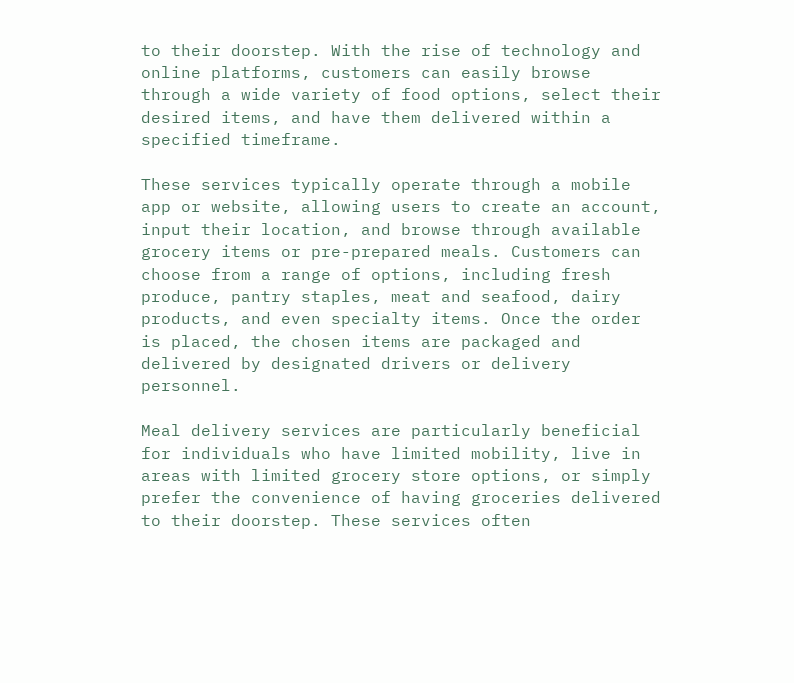to their doorstep. With the rise of technology and online platforms, customers can easily browse through a wide variety of food options, select their desired items, and have them delivered within a specified timeframe.

These services typically operate through a mobile app or website, allowing users to create an account, input their location, and browse through available grocery items or pre-prepared meals. Customers can choose from a range of options, including fresh produce, pantry staples, meat and seafood, dairy products, and even specialty items. Once the order is placed, the chosen items are packaged and delivered by designated drivers or delivery personnel.

Meal delivery services are particularly beneficial for individuals who have limited mobility, live in areas with limited grocery store options, or simply prefer the convenience of having groceries delivered to their doorstep. These services often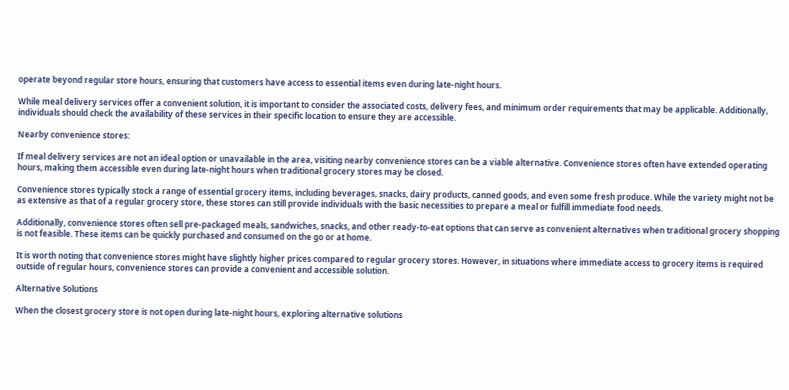operate beyond regular store hours, ensuring that customers have access to essential items even during late-night hours.

While meal delivery services offer a convenient solution, it is important to consider the associated costs, delivery fees, and minimum order requirements that may be applicable. Additionally, individuals should check the availability of these services in their specific location to ensure they are accessible.

Nearby convenience stores:

If meal delivery services are not an ideal option or unavailable in the area, visiting nearby convenience stores can be a viable alternative. Convenience stores often have extended operating hours, making them accessible even during late-night hours when traditional grocery stores may be closed.

Convenience stores typically stock a range of essential grocery items, including beverages, snacks, dairy products, canned goods, and even some fresh produce. While the variety might not be as extensive as that of a regular grocery store, these stores can still provide individuals with the basic necessities to prepare a meal or fulfill immediate food needs.

Additionally, convenience stores often sell pre-packaged meals, sandwiches, snacks, and other ready-to-eat options that can serve as convenient alternatives when traditional grocery shopping is not feasible. These items can be quickly purchased and consumed on the go or at home.

It is worth noting that convenience stores might have slightly higher prices compared to regular grocery stores. However, in situations where immediate access to grocery items is required outside of regular hours, convenience stores can provide a convenient and accessible solution.

Alternative Solutions

When the closest grocery store is not open during late-night hours, exploring alternative solutions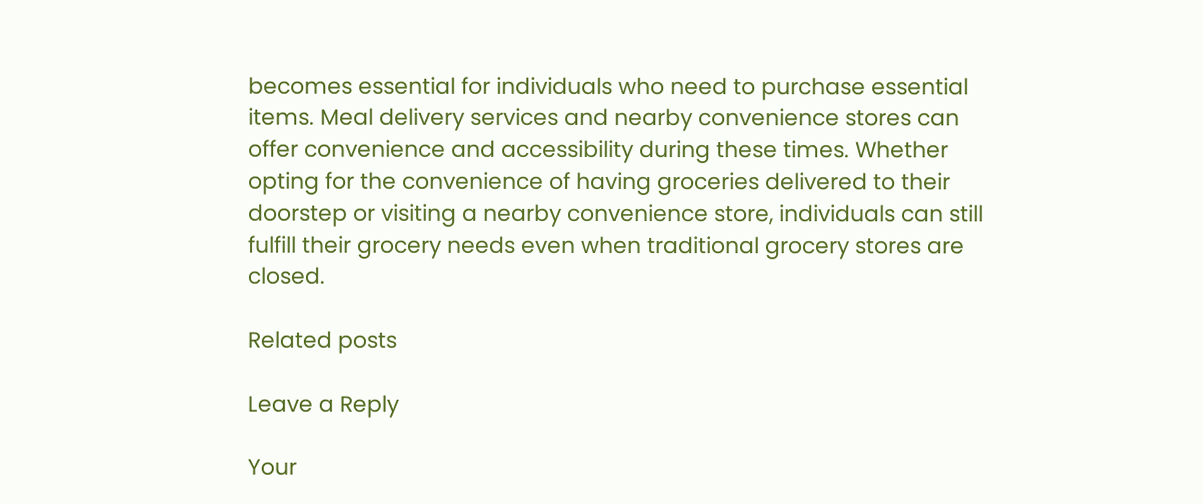becomes essential for individuals who need to purchase essential items. Meal delivery services and nearby convenience stores can offer convenience and accessibility during these times. Whether opting for the convenience of having groceries delivered to their doorstep or visiting a nearby convenience store, individuals can still fulfill their grocery needs even when traditional grocery stores are closed.

Related posts

Leave a Reply

Your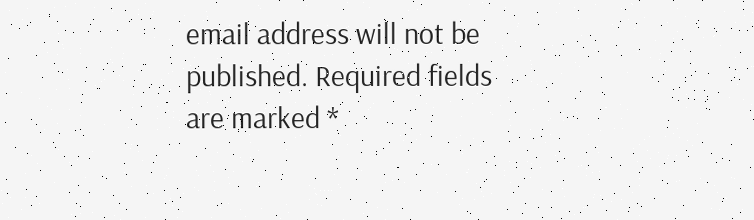email address will not be published. Required fields are marked *